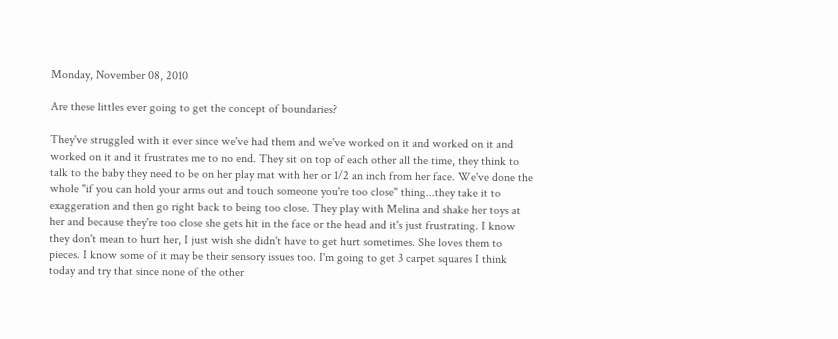Monday, November 08, 2010

Are these littles ever going to get the concept of boundaries?

They've struggled with it ever since we've had them and we've worked on it and worked on it and worked on it and it frustrates me to no end. They sit on top of each other all the time, they think to talk to the baby they need to be on her play mat with her or 1/2 an inch from her face. We've done the whole "if you can hold your arms out and touch someone you're too close" thing...they take it to exaggeration and then go right back to being too close. They play with Melina and shake her toys at her and because they're too close she gets hit in the face or the head and it's just frustrating. I know they don't mean to hurt her, I just wish she didn't have to get hurt sometimes. She loves them to pieces. I know some of it may be their sensory issues too. I'm going to get 3 carpet squares I think today and try that since none of the other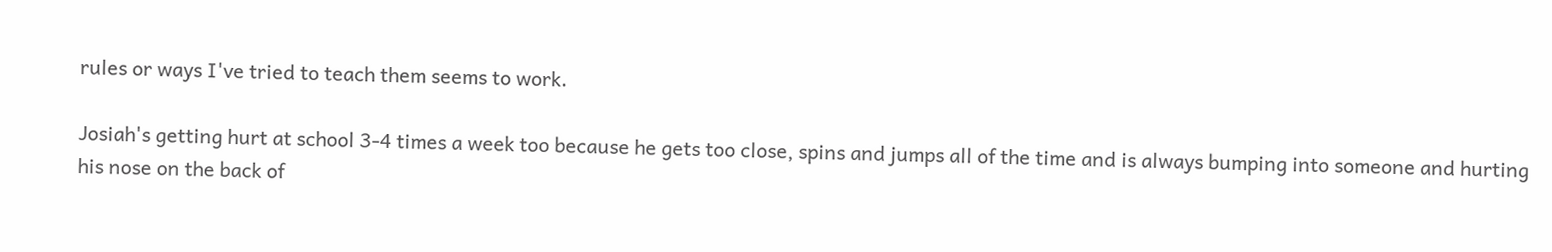rules or ways I've tried to teach them seems to work.

Josiah's getting hurt at school 3-4 times a week too because he gets too close, spins and jumps all of the time and is always bumping into someone and hurting his nose on the back of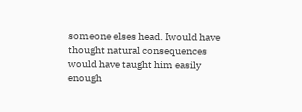someone elses head. Iwould have thought natural consequences would have taught him easily enough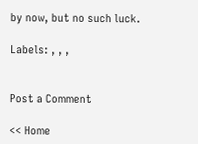by now, but no such luck.

Labels: , , ,


Post a Comment

<< Home